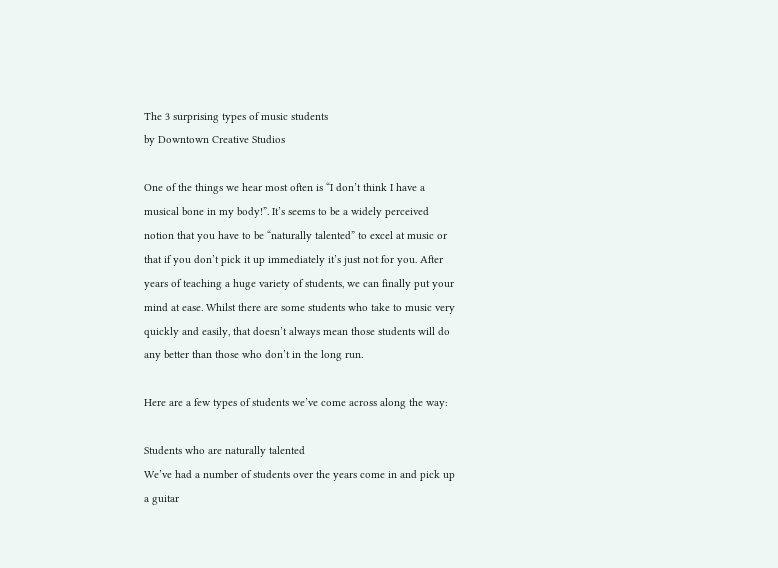The 3 surprising types of music students
by Downtown Creative Studios

One of the things we hear most often is “I don’t think I have a musical bone in my body!”. It’s seems to be a widely perceived notion that you have to be “naturally talented” to excel at music or that if you don’t pick it up immediately it’s just not for you. After years of teaching a huge variety of students, we can finally put your mind at ease. Whilst there are some students who take to music very quickly and easily, that doesn’t always mean those students will do any better than those who don’t in the long run.

Here are a few types of students we’ve come across along the way:

Students who are naturally talented
We’ve had a number of students over the years come in and pick up a guitar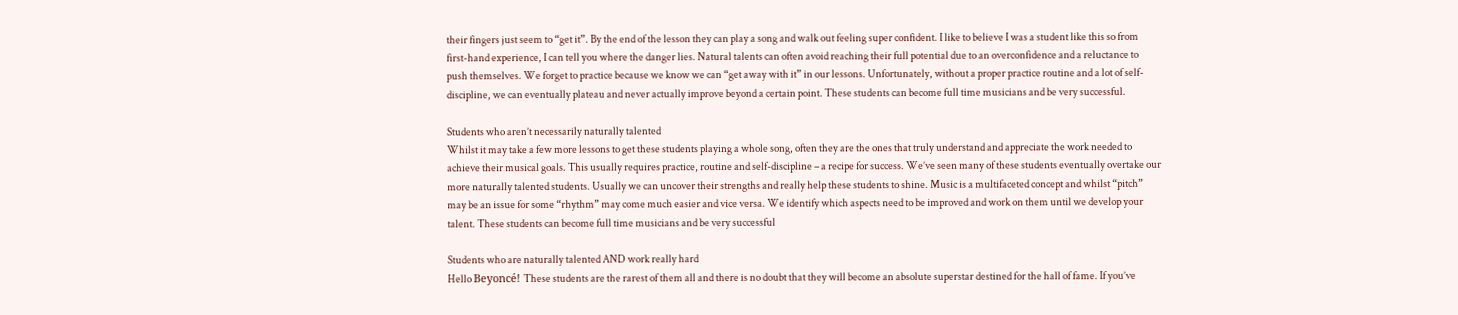their fingers just seem to “get it”. By the end of the lesson they can play a song and walk out feeling super confident. I like to believe I was a student like this so from first-hand experience, I can tell you where the danger lies. Natural talents can often avoid reaching their full potential due to an overconfidence and a reluctance to push themselves. We forget to practice because we know we can “get away with it” in our lessons. Unfortunately, without a proper practice routine and a lot of self-discipline, we can eventually plateau and never actually improve beyond a certain point. These students can become full time musicians and be very successful.

Students who aren’t necessarily naturally talented
Whilst it may take a few more lessons to get these students playing a whole song, often they are the ones that truly understand and appreciate the work needed to achieve their musical goals. This usually requires practice, routine and self-discipline – a recipe for success. We’ve seen many of these students eventually overtake our more naturally talented students. Usually we can uncover their strengths and really help these students to shine. Music is a multifaceted concept and whilst “pitch” may be an issue for some “rhythm” may come much easier and vice versa. We identify which aspects need to be improved and work on them until we develop your talent. These students can become full time musicians and be very successful

Students who are naturally talented AND work really hard
Hello Beyoncé! These students are the rarest of them all and there is no doubt that they will become an absolute superstar destined for the hall of fame. If you’ve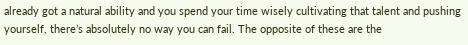already got a natural ability and you spend your time wisely cultivating that talent and pushing yourself, there’s absolutely no way you can fail. The opposite of these are the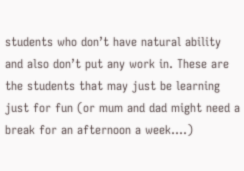students who don’t have natural ability and also don’t put any work in. These are the students that may just be learning  just for fun (or mum and dad might need a break for an afternoon a week….)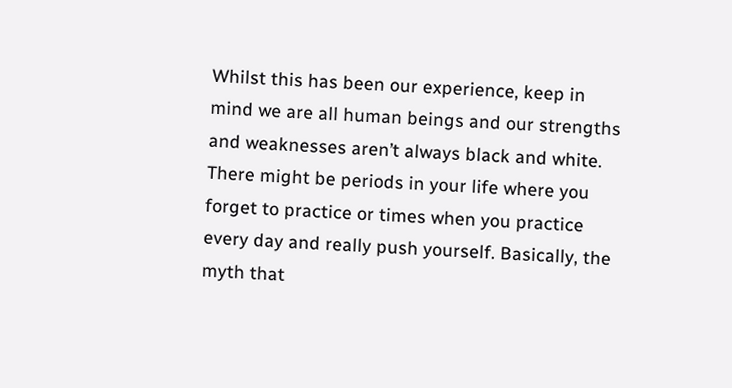Whilst this has been our experience, keep in mind we are all human beings and our strengths and weaknesses aren’t always black and white. There might be periods in your life where you forget to practice or times when you practice every day and really push yourself. Basically, the myth that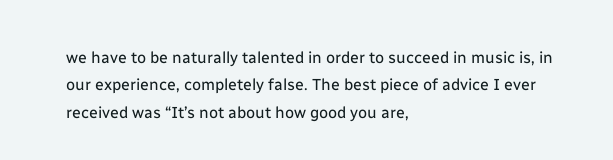we have to be naturally talented in order to succeed in music is, in our experience, completely false. The best piece of advice I ever received was “It’s not about how good you are,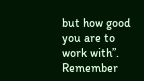but how good you are to work with”. Remember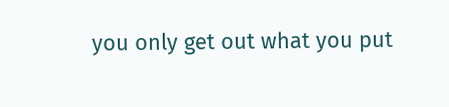you only get out what you put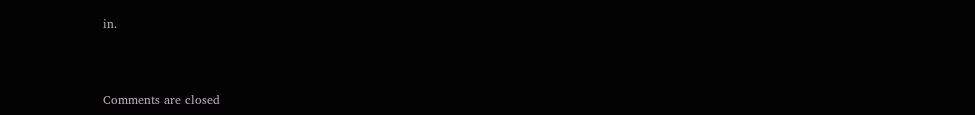in.



Comments are closed